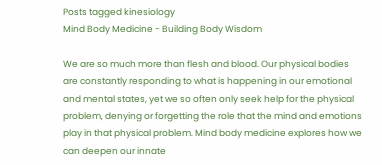Posts tagged kinesiology
Mind Body Medicine - Building Body Wisdom

We are so much more than flesh and blood. Our physical bodies are constantly responding to what is happening in our emotional and mental states, yet we so often only seek help for the physical problem, denying or forgetting the role that the mind and emotions play in that physical problem. Mind body medicine explores how we can deepen our innate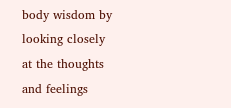body wisdom by looking closely at the thoughts and feelings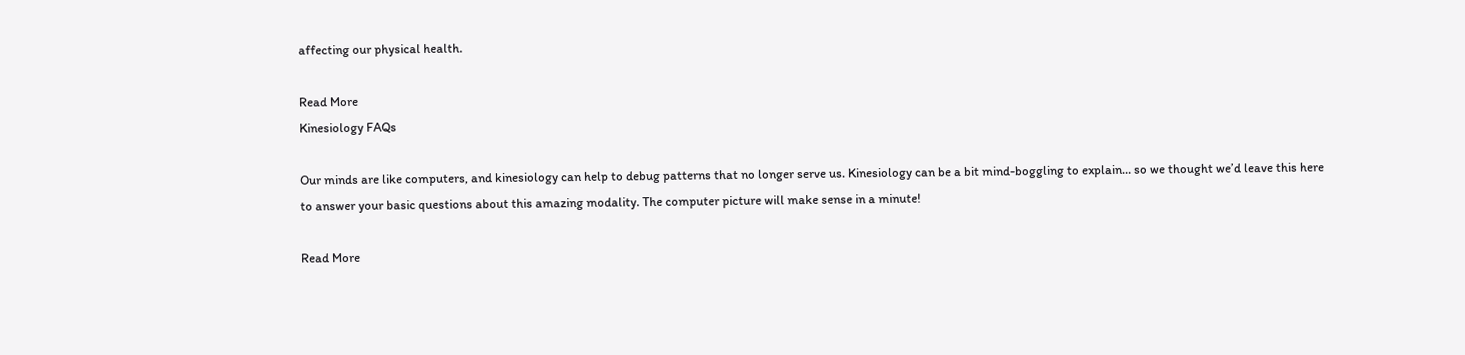affecting our physical health.

Read More
Kinesiology FAQs

Our minds are like computers, and kinesiology can help to debug patterns that no longer serve us. Kinesiology can be a bit mind-boggling to explain… so we thought we’d leave this here to answer your basic questions about this amazing modality. The computer picture will make sense in a minute!

Read More